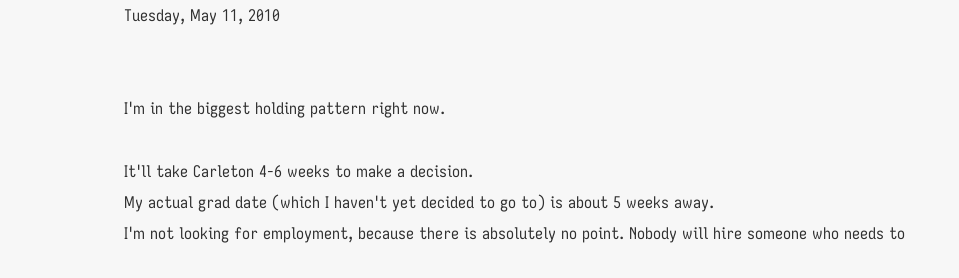Tuesday, May 11, 2010


I'm in the biggest holding pattern right now.

It'll take Carleton 4-6 weeks to make a decision.
My actual grad date (which I haven't yet decided to go to) is about 5 weeks away.
I'm not looking for employment, because there is absolutely no point. Nobody will hire someone who needs to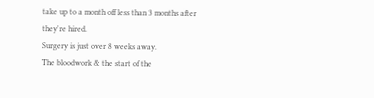take up to a month off less than 3 months after they're hired.
Surgery is just over 8 weeks away.
The bloodwork & the start of the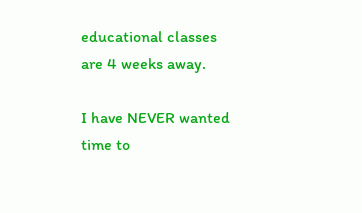educational classes are 4 weeks away.

I have NEVER wanted time to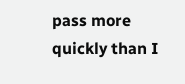pass more quickly than I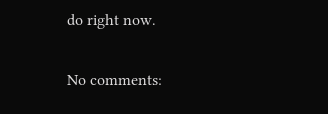do right now.

No comments: